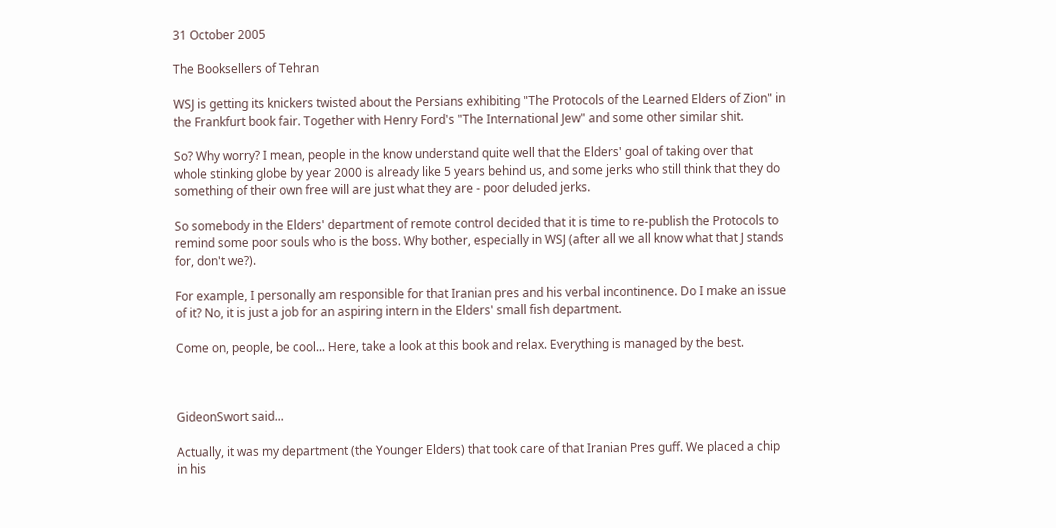31 October 2005

The Booksellers of Tehran

WSJ is getting its knickers twisted about the Persians exhibiting "The Protocols of the Learned Elders of Zion" in the Frankfurt book fair. Together with Henry Ford's "The International Jew" and some other similar shit.

So? Why worry? I mean, people in the know understand quite well that the Elders' goal of taking over that whole stinking globe by year 2000 is already like 5 years behind us, and some jerks who still think that they do something of their own free will are just what they are - poor deluded jerks.

So somebody in the Elders' department of remote control decided that it is time to re-publish the Protocols to remind some poor souls who is the boss. Why bother, especially in WSJ (after all we all know what that J stands for, don't we?).

For example, I personally am responsible for that Iranian pres and his verbal incontinence. Do I make an issue of it? No, it is just a job for an aspiring intern in the Elders' small fish department.

Come on, people, be cool... Here, take a look at this book and relax. Everything is managed by the best.



GideonSwort said...

Actually, it was my department (the Younger Elders) that took care of that Iranian Pres guff. We placed a chip in his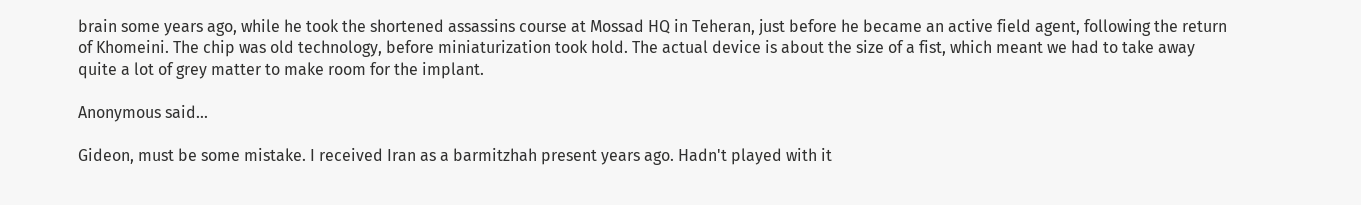brain some years ago, while he took the shortened assassins course at Mossad HQ in Teheran, just before he became an active field agent, following the return of Khomeini. The chip was old technology, before miniaturization took hold. The actual device is about the size of a fist, which meant we had to take away quite a lot of grey matter to make room for the implant.

Anonymous said...

Gideon, must be some mistake. I received Iran as a barmitzhah present years ago. Hadn't played with it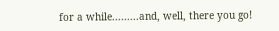for a while.........and, well, there you go!